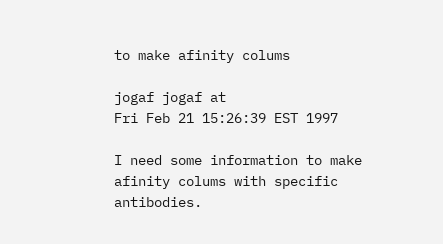to make afinity colums

jogaf jogaf at
Fri Feb 21 15:26:39 EST 1997

I need some information to make afinity colums with specific antibodies.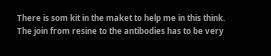There is som kit in the maket to help me in this think.
The join from resine to the antibodies has to be very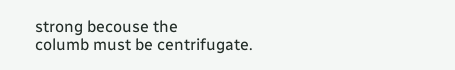strong becouse the
columb must be centrifugate.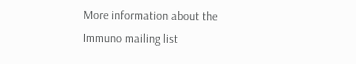More information about the Immuno mailing list